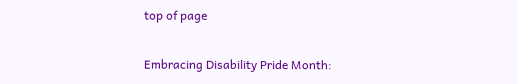top of page

Embracing Disability Pride Month: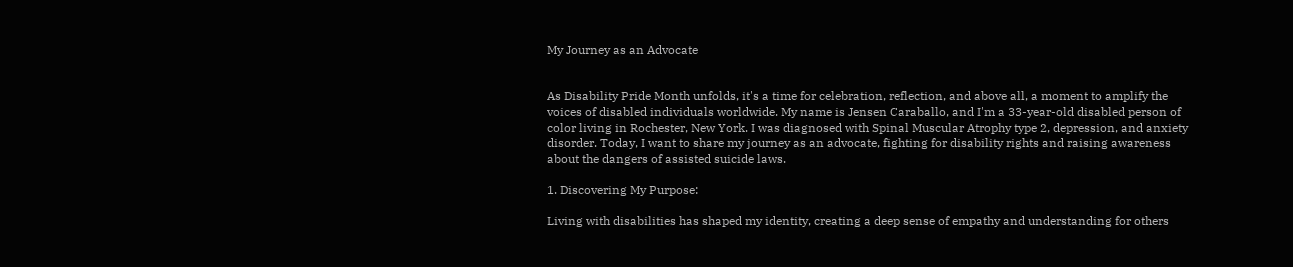My Journey as an Advocate


As Disability Pride Month unfolds, it's a time for celebration, reflection, and above all, a moment to amplify the voices of disabled individuals worldwide. My name is Jensen Caraballo, and I'm a 33-year-old disabled person of color living in Rochester, New York. I was diagnosed with Spinal Muscular Atrophy type 2, depression, and anxiety disorder. Today, I want to share my journey as an advocate, fighting for disability rights and raising awareness about the dangers of assisted suicide laws.

1. Discovering My Purpose:

Living with disabilities has shaped my identity, creating a deep sense of empathy and understanding for others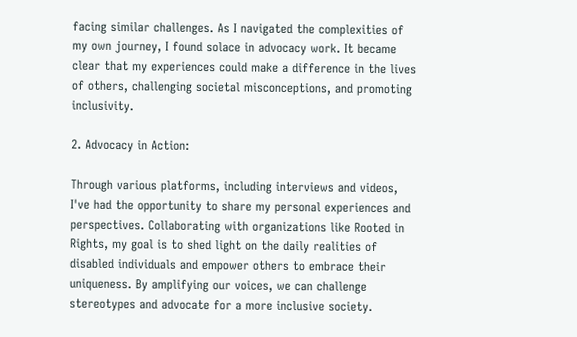facing similar challenges. As I navigated the complexities of my own journey, I found solace in advocacy work. It became clear that my experiences could make a difference in the lives of others, challenging societal misconceptions, and promoting inclusivity.

2. Advocacy in Action:

Through various platforms, including interviews and videos, I've had the opportunity to share my personal experiences and perspectives. Collaborating with organizations like Rooted in Rights, my goal is to shed light on the daily realities of disabled individuals and empower others to embrace their uniqueness. By amplifying our voices, we can challenge stereotypes and advocate for a more inclusive society.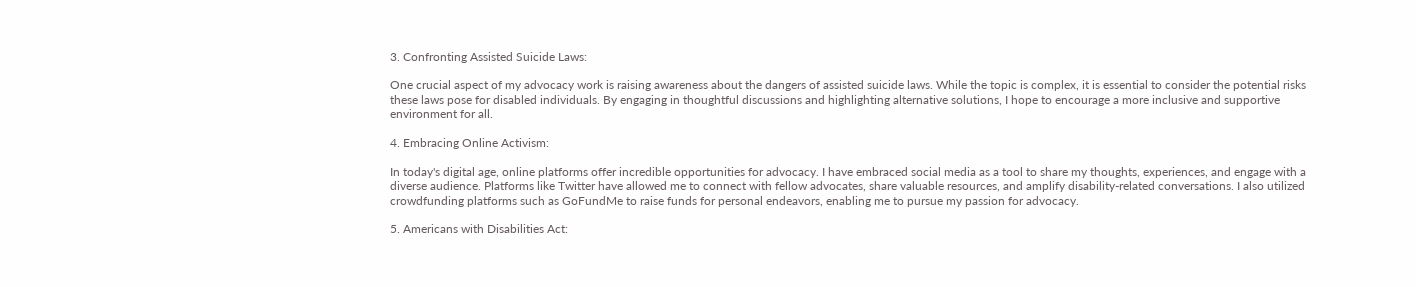3. Confronting Assisted Suicide Laws:

One crucial aspect of my advocacy work is raising awareness about the dangers of assisted suicide laws. While the topic is complex, it is essential to consider the potential risks these laws pose for disabled individuals. By engaging in thoughtful discussions and highlighting alternative solutions, I hope to encourage a more inclusive and supportive environment for all.

4. Embracing Online Activism:

In today's digital age, online platforms offer incredible opportunities for advocacy. I have embraced social media as a tool to share my thoughts, experiences, and engage with a diverse audience. Platforms like Twitter have allowed me to connect with fellow advocates, share valuable resources, and amplify disability-related conversations. I also utilized crowdfunding platforms such as GoFundMe to raise funds for personal endeavors, enabling me to pursue my passion for advocacy.

5. Americans with Disabilities Act: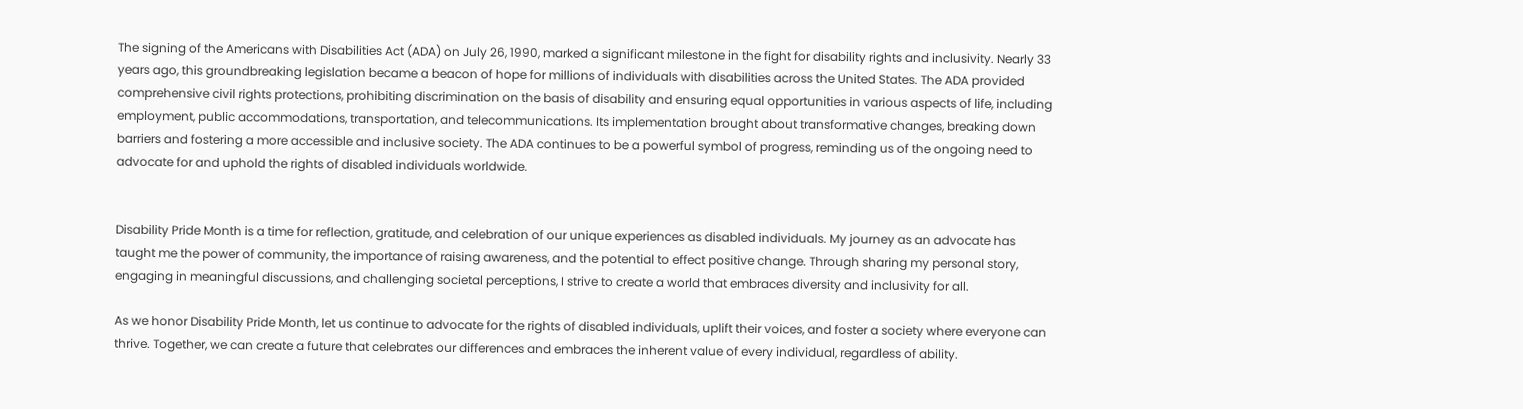The signing of the Americans with Disabilities Act (ADA) on July 26, 1990, marked a significant milestone in the fight for disability rights and inclusivity. Nearly 33 years ago, this groundbreaking legislation became a beacon of hope for millions of individuals with disabilities across the United States. The ADA provided comprehensive civil rights protections, prohibiting discrimination on the basis of disability and ensuring equal opportunities in various aspects of life, including employment, public accommodations, transportation, and telecommunications. Its implementation brought about transformative changes, breaking down barriers and fostering a more accessible and inclusive society. The ADA continues to be a powerful symbol of progress, reminding us of the ongoing need to advocate for and uphold the rights of disabled individuals worldwide.


Disability Pride Month is a time for reflection, gratitude, and celebration of our unique experiences as disabled individuals. My journey as an advocate has taught me the power of community, the importance of raising awareness, and the potential to effect positive change. Through sharing my personal story, engaging in meaningful discussions, and challenging societal perceptions, I strive to create a world that embraces diversity and inclusivity for all.

As we honor Disability Pride Month, let us continue to advocate for the rights of disabled individuals, uplift their voices, and foster a society where everyone can thrive. Together, we can create a future that celebrates our differences and embraces the inherent value of every individual, regardless of ability.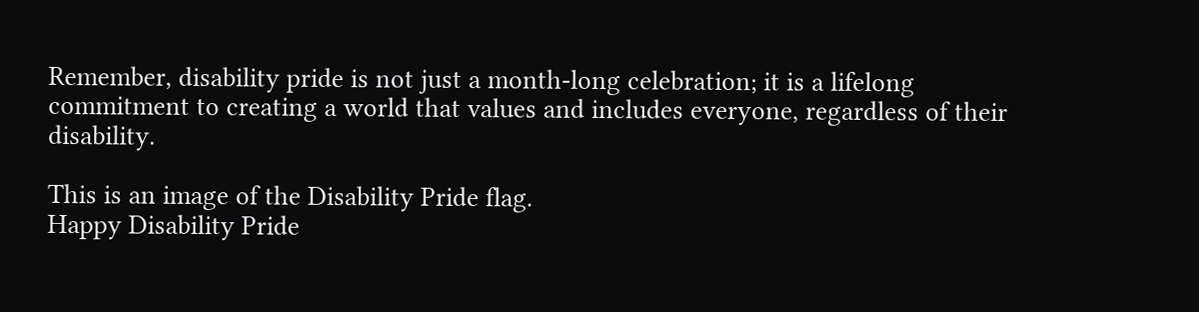Remember, disability pride is not just a month-long celebration; it is a lifelong commitment to creating a world that values and includes everyone, regardless of their disability.

This is an image of the Disability Pride flag.
Happy Disability Pride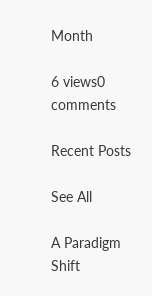Month

6 views0 comments

Recent Posts

See All

A Paradigm Shift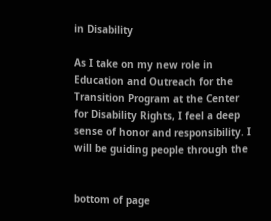in Disability

As I take on my new role in Education and Outreach for the Transition Program at the Center for Disability Rights, I feel a deep sense of honor and responsibility. I will be guiding people through the


bottom of page